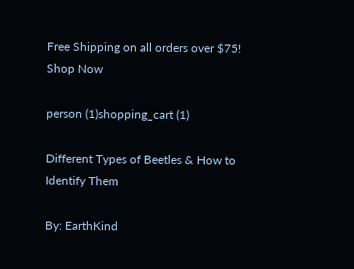Free Shipping on all orders over $75! Shop Now

person (1)shopping_cart (1)

Different Types of Beetles & How to Identify Them

By: EarthKind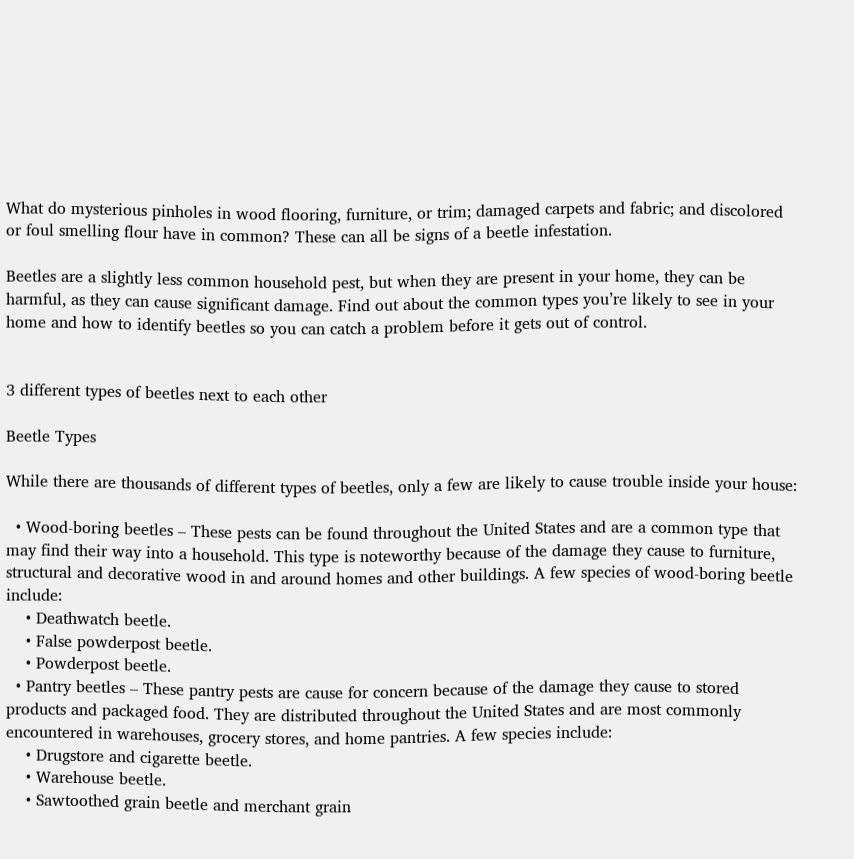What do mysterious pinholes in wood flooring, furniture, or trim; damaged carpets and fabric; and discolored or foul smelling flour have in common? These can all be signs of a beetle infestation.

Beetles are a slightly less common household pest, but when they are present in your home, they can be harmful, as they can cause significant damage. Find out about the common types you’re likely to see in your home and how to identify beetles so you can catch a problem before it gets out of control.


3 different types of beetles next to each other

Beetle Types

While there are thousands of different types of beetles, only a few are likely to cause trouble inside your house:

  • Wood-boring beetles – These pests can be found throughout the United States and are a common type that may find their way into a household. This type is noteworthy because of the damage they cause to furniture, structural and decorative wood in and around homes and other buildings. A few species of wood-boring beetle include:
    • Deathwatch beetle.
    • False powderpost beetle.
    • Powderpost beetle.
  • Pantry beetles – These pantry pests are cause for concern because of the damage they cause to stored products and packaged food. They are distributed throughout the United States and are most commonly encountered in warehouses, grocery stores, and home pantries. A few species include:
    • Drugstore and cigarette beetle.
    • Warehouse beetle.
    • Sawtoothed grain beetle and merchant grain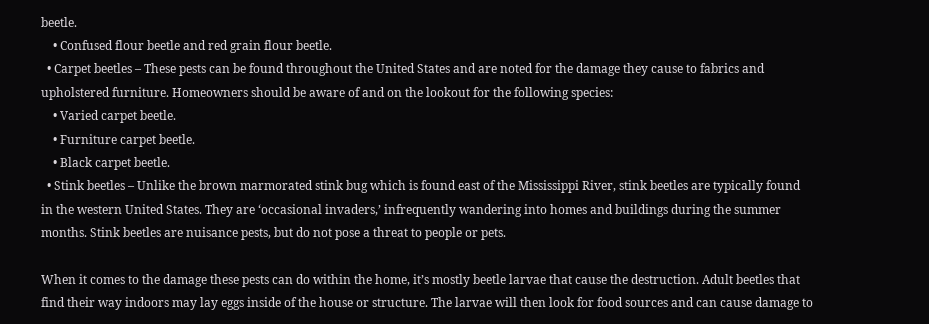beetle.
    • Confused flour beetle and red grain flour beetle.
  • Carpet beetles – These pests can be found throughout the United States and are noted for the damage they cause to fabrics and upholstered furniture. Homeowners should be aware of and on the lookout for the following species:
    • Varied carpet beetle.
    • Furniture carpet beetle.
    • Black carpet beetle.
  • Stink beetles – Unlike the brown marmorated stink bug which is found east of the Mississippi River, stink beetles are typically found in the western United States. They are ‘occasional invaders,’ infrequently wandering into homes and buildings during the summer months. Stink beetles are nuisance pests, but do not pose a threat to people or pets.

When it comes to the damage these pests can do within the home, it’s mostly beetle larvae that cause the destruction. Adult beetles that find their way indoors may lay eggs inside of the house or structure. The larvae will then look for food sources and can cause damage to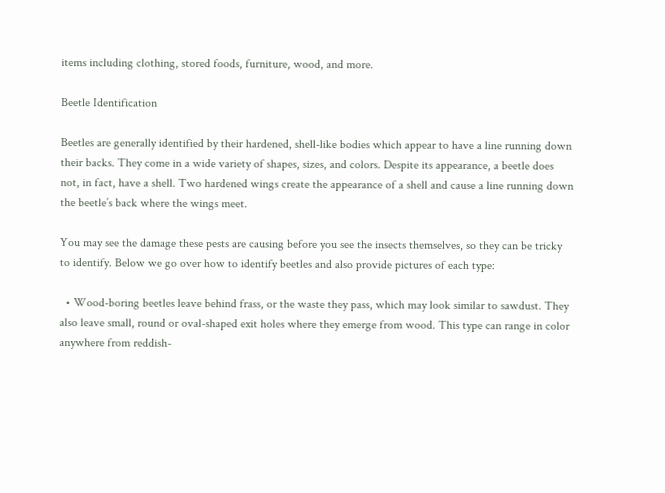items including clothing, stored foods, furniture, wood, and more.

Beetle Identification

Beetles are generally identified by their hardened, shell-like bodies which appear to have a line running down their backs. They come in a wide variety of shapes, sizes, and colors. Despite its appearance, a beetle does not, in fact, have a shell. Two hardened wings create the appearance of a shell and cause a line running down the beetle’s back where the wings meet.

You may see the damage these pests are causing before you see the insects themselves, so they can be tricky to identify. Below we go over how to identify beetles and also provide pictures of each type:

  • Wood-boring beetles leave behind frass, or the waste they pass, which may look similar to sawdust. They also leave small, round or oval-shaped exit holes where they emerge from wood. This type can range in color anywhere from reddish-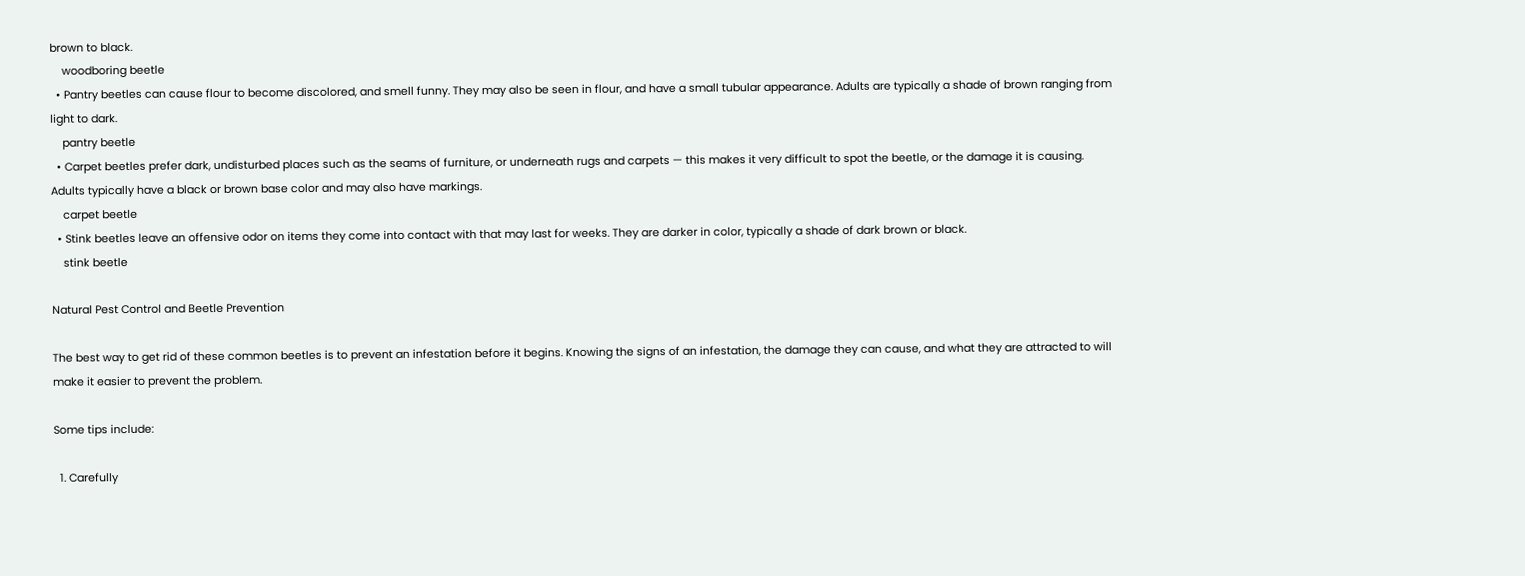brown to black.
    woodboring beetle
  • Pantry beetles can cause flour to become discolored, and smell funny. They may also be seen in flour, and have a small tubular appearance. Adults are typically a shade of brown ranging from light to dark.
    pantry beetle
  • Carpet beetles prefer dark, undisturbed places such as the seams of furniture, or underneath rugs and carpets — this makes it very difficult to spot the beetle, or the damage it is causing. Adults typically have a black or brown base color and may also have markings.
    carpet beetle
  • Stink beetles leave an offensive odor on items they come into contact with that may last for weeks. They are darker in color, typically a shade of dark brown or black.
    stink beetle

Natural Pest Control and Beetle Prevention

The best way to get rid of these common beetles is to prevent an infestation before it begins. Knowing the signs of an infestation, the damage they can cause, and what they are attracted to will make it easier to prevent the problem.

Some tips include:

  1. Carefully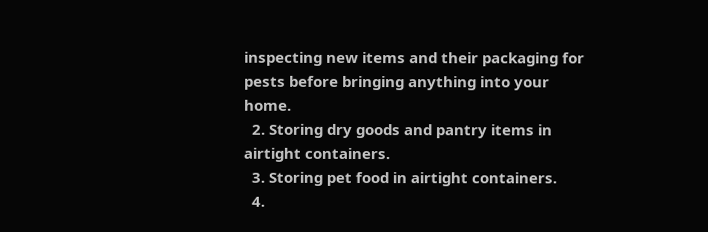inspecting new items and their packaging for pests before bringing anything into your home.
  2. Storing dry goods and pantry items in airtight containers.
  3. Storing pet food in airtight containers.
  4.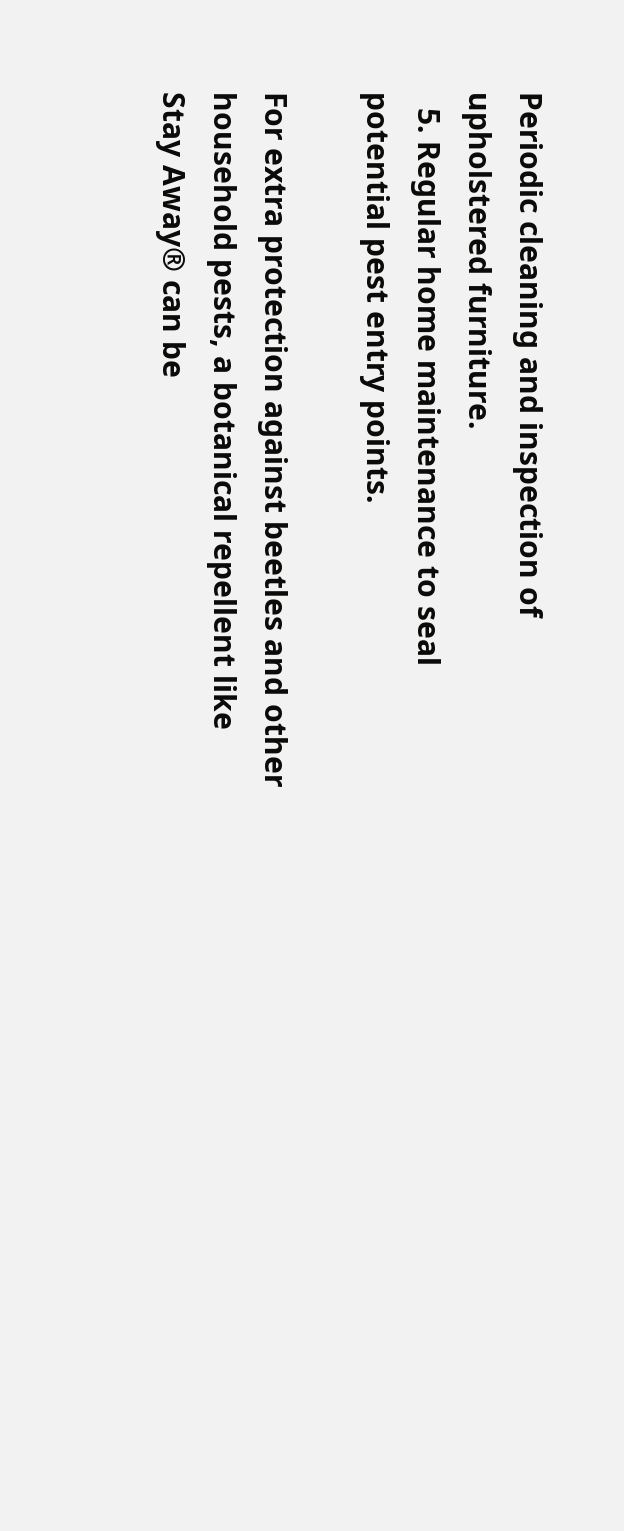Periodic cleaning and inspection of upholstered furniture.
  5. Regular home maintenance to seal potential pest entry points.

For extra protection against beetles and other household pests, a botanical repellent like Stay Away® can be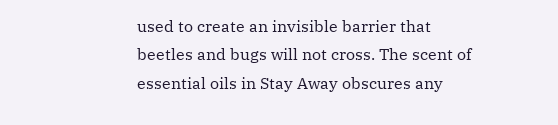used to create an invisible barrier that beetles and bugs will not cross. The scent of essential oils in Stay Away obscures any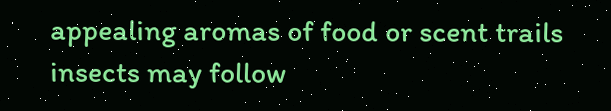appealing aromas of food or scent trails insects may follow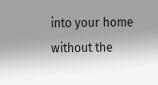into your home without the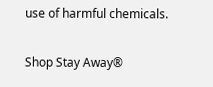use of harmful chemicals.

Shop Stay Away®